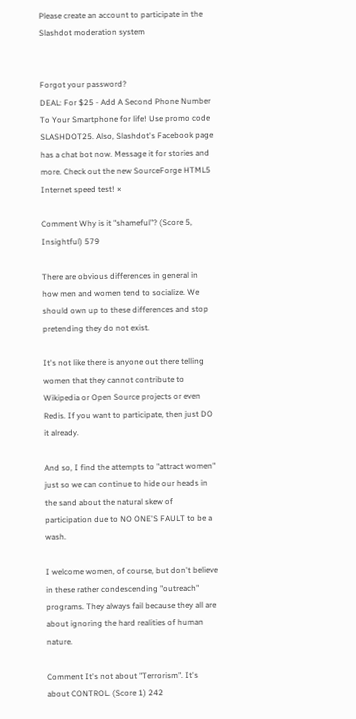Please create an account to participate in the Slashdot moderation system


Forgot your password?
DEAL: For $25 - Add A Second Phone Number To Your Smartphone for life! Use promo code SLASHDOT25. Also, Slashdot's Facebook page has a chat bot now. Message it for stories and more. Check out the new SourceForge HTML5 Internet speed test! ×

Comment Why is it "shameful"? (Score 5, Insightful) 579

There are obvious differences in general in how men and women tend to socialize. We should own up to these differences and stop pretending they do not exist.

It's not like there is anyone out there telling women that they cannot contribute to Wikipedia or Open Source projects or even Redis. If you want to participate, then just DO it already.

And so, I find the attempts to "attract women" just so we can continue to hide our heads in the sand about the natural skew of participation due to NO ONE'S FAULT to be a wash.

I welcome women, of course, but don't believe in these rather condescending "outreach" programs. They always fail because they all are about ignoring the hard realities of human nature.

Comment It's not about "Terrorism". It's about CONTROL. (Score 1) 242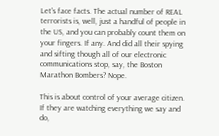Let's face facts. The actual number of REAL terrorists is, well, just a handful of people in the US, and you can probably count them on your fingers. If any. And did all their spying and sifting though all of our electronic communications stop, say, the Boston Marathon Bombers? Nope.

This is about control of your average citizen. If they are watching everything we say and do,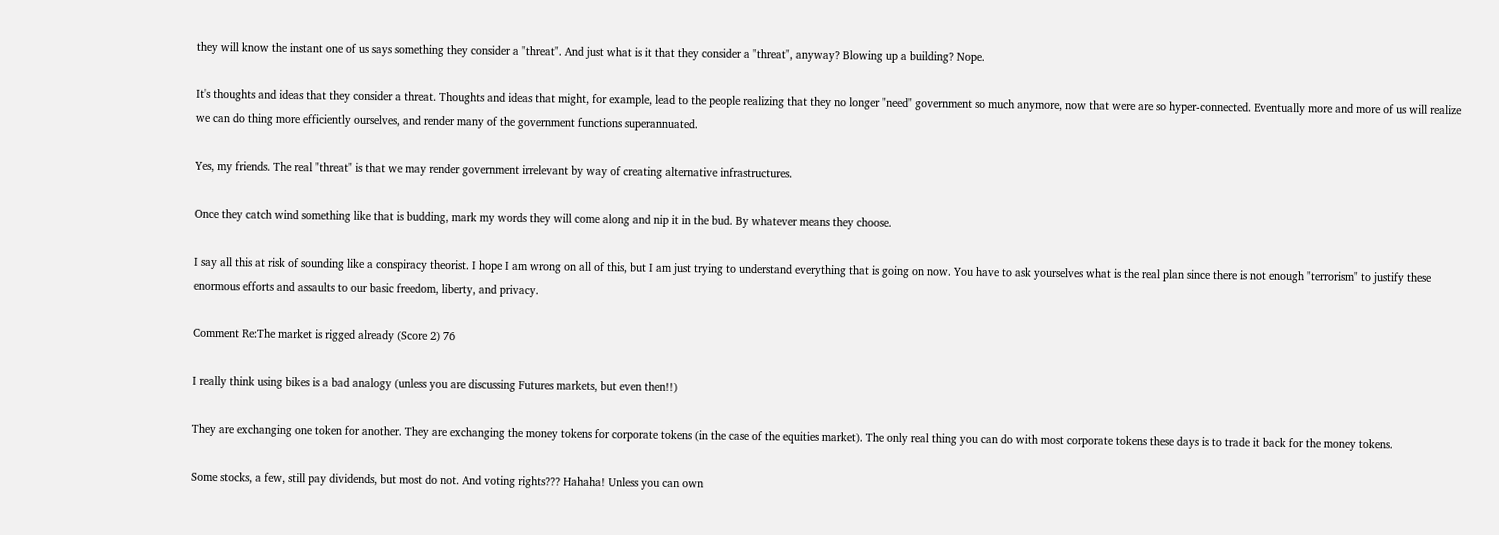they will know the instant one of us says something they consider a "threat". And just what is it that they consider a "threat", anyway? Blowing up a building? Nope.

It's thoughts and ideas that they consider a threat. Thoughts and ideas that might, for example, lead to the people realizing that they no longer "need" government so much anymore, now that were are so hyper-connected. Eventually more and more of us will realize we can do thing more efficiently ourselves, and render many of the government functions superannuated.

Yes, my friends. The real "threat" is that we may render government irrelevant by way of creating alternative infrastructures.

Once they catch wind something like that is budding, mark my words they will come along and nip it in the bud. By whatever means they choose.

I say all this at risk of sounding like a conspiracy theorist. I hope I am wrong on all of this, but I am just trying to understand everything that is going on now. You have to ask yourselves what is the real plan since there is not enough "terrorism" to justify these enormous efforts and assaults to our basic freedom, liberty, and privacy.

Comment Re:The market is rigged already (Score 2) 76

I really think using bikes is a bad analogy (unless you are discussing Futures markets, but even then!!)

They are exchanging one token for another. They are exchanging the money tokens for corporate tokens (in the case of the equities market). The only real thing you can do with most corporate tokens these days is to trade it back for the money tokens.

Some stocks, a few, still pay dividends, but most do not. And voting rights??? Hahaha! Unless you can own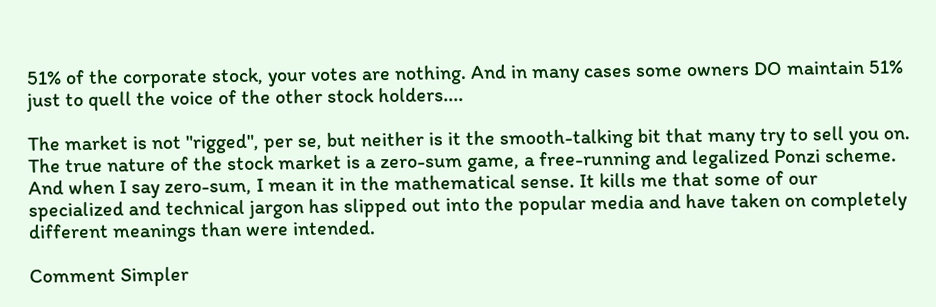51% of the corporate stock, your votes are nothing. And in many cases some owners DO maintain 51% just to quell the voice of the other stock holders....

The market is not "rigged", per se, but neither is it the smooth-talking bit that many try to sell you on. The true nature of the stock market is a zero-sum game, a free-running and legalized Ponzi scheme. And when I say zero-sum, I mean it in the mathematical sense. It kills me that some of our specialized and technical jargon has slipped out into the popular media and have taken on completely different meanings than were intended.

Comment Simpler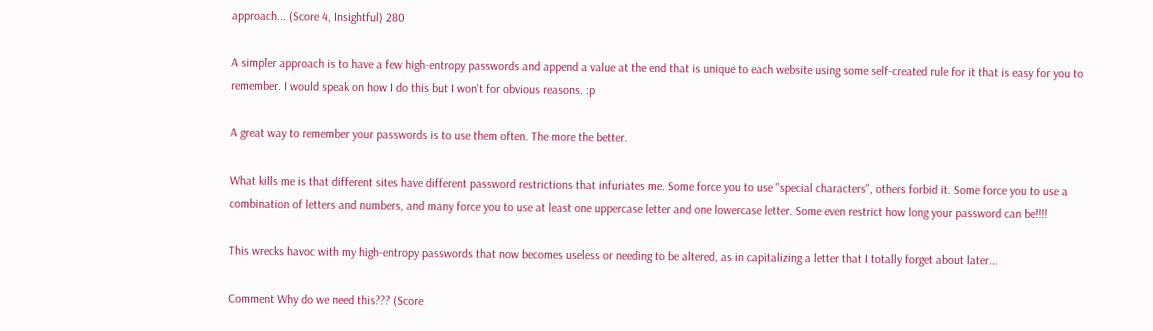approach... (Score 4, Insightful) 280

A simpler approach is to have a few high-entropy passwords and append a value at the end that is unique to each website using some self-created rule for it that is easy for you to remember. I would speak on how I do this but I won't for obvious reasons. :p

A great way to remember your passwords is to use them often. The more the better.

What kills me is that different sites have different password restrictions that infuriates me. Some force you to use "special characters", others forbid it. Some force you to use a combination of letters and numbers, and many force you to use at least one uppercase letter and one lowercase letter. Some even restrict how long your password can be!!!!

This wrecks havoc with my high-entropy passwords that now becomes useless or needing to be altered, as in capitalizing a letter that I totally forget about later...

Comment Why do we need this??? (Score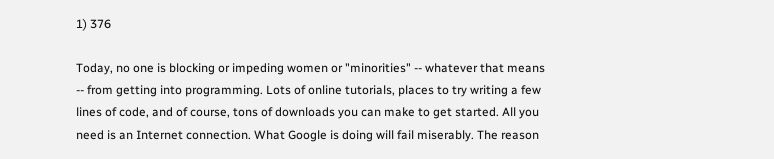1) 376

Today, no one is blocking or impeding women or "minorities" -- whatever that means -- from getting into programming. Lots of online tutorials, places to try writing a few lines of code, and of course, tons of downloads you can make to get started. All you need is an Internet connection. What Google is doing will fail miserably. The reason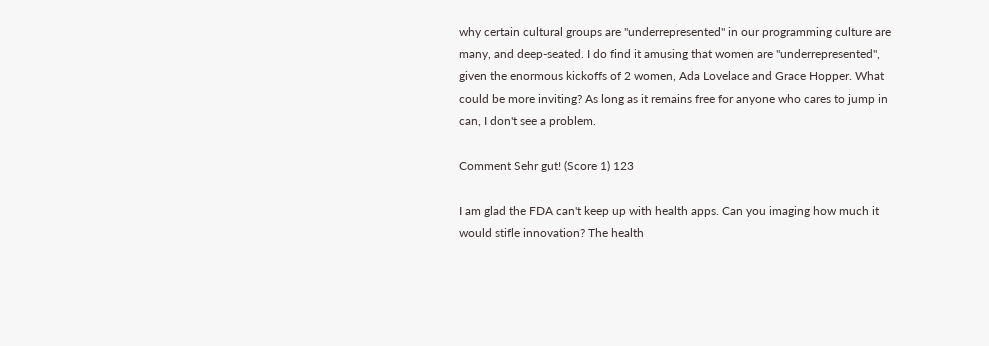why certain cultural groups are "underrepresented" in our programming culture are many, and deep-seated. I do find it amusing that women are "underrepresented", given the enormous kickoffs of 2 women, Ada Lovelace and Grace Hopper. What could be more inviting? As long as it remains free for anyone who cares to jump in can, I don't see a problem.

Comment Sehr gut! (Score 1) 123

I am glad the FDA can't keep up with health apps. Can you imaging how much it would stifle innovation? The health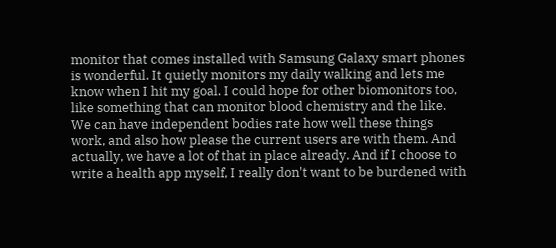monitor that comes installed with Samsung Galaxy smart phones is wonderful. It quietly monitors my daily walking and lets me know when I hit my goal. I could hope for other biomonitors too, like something that can monitor blood chemistry and the like. We can have independent bodies rate how well these things work, and also how please the current users are with them. And actually, we have a lot of that in place already. And if I choose to write a health app myself, I really don't want to be burdened with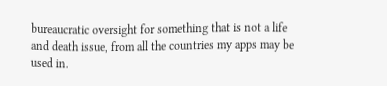bureaucratic oversight for something that is not a life and death issue, from all the countries my apps may be used in.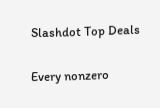Slashdot Top Deals

Every nonzero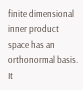finite dimensional inner product space has an orthonormal basis. It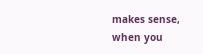makes sense, when you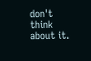don't think about it.